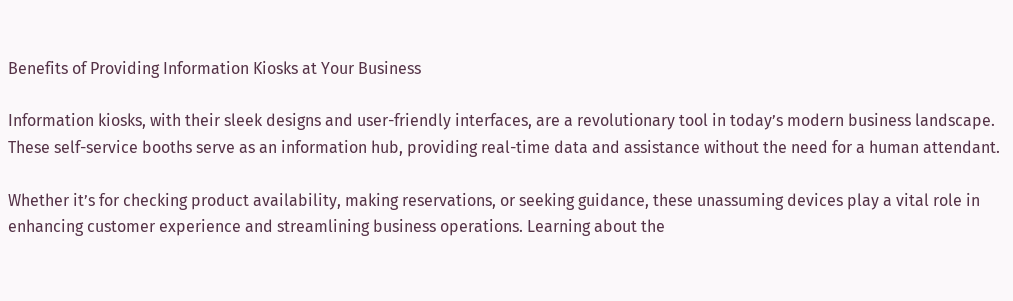Benefits of Providing Information Kiosks at Your Business

Information kiosks, with their sleek designs and user-friendly interfaces, are a revolutionary tool in today’s modern business landscape. These self-service booths serve as an information hub, providing real-time data and assistance without the need for a human attendant.

Whether it’s for checking product availability, making reservations, or seeking guidance, these unassuming devices play a vital role in enhancing customer experience and streamlining business operations. Learning about the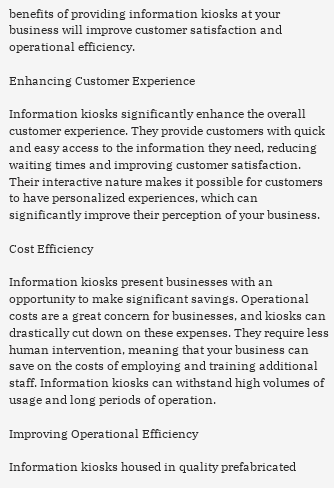benefits of providing information kiosks at your business will improve customer satisfaction and operational efficiency.

Enhancing Customer Experience

Information kiosks significantly enhance the overall customer experience. They provide customers with quick and easy access to the information they need, reducing waiting times and improving customer satisfaction. Their interactive nature makes it possible for customers to have personalized experiences, which can significantly improve their perception of your business.

Cost Efficiency

Information kiosks present businesses with an opportunity to make significant savings. Operational costs are a great concern for businesses, and kiosks can drastically cut down on these expenses. They require less human intervention, meaning that your business can save on the costs of employing and training additional staff. Information kiosks can withstand high volumes of usage and long periods of operation.

Improving Operational Efficiency

Information kiosks housed in quality prefabricated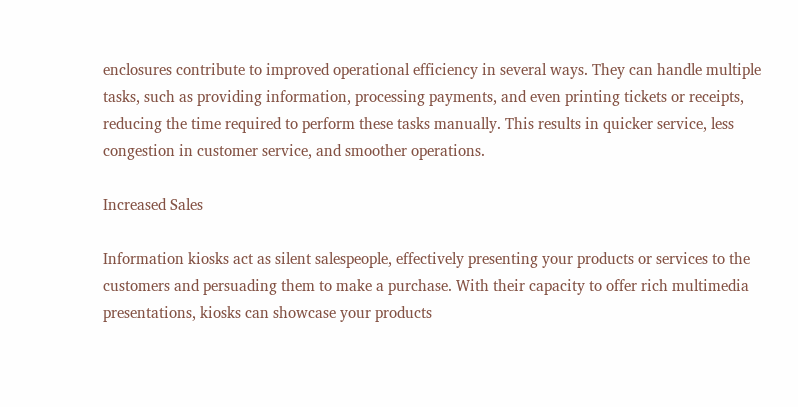enclosures contribute to improved operational efficiency in several ways. They can handle multiple tasks, such as providing information, processing payments, and even printing tickets or receipts, reducing the time required to perform these tasks manually. This results in quicker service, less congestion in customer service, and smoother operations.

Increased Sales

Information kiosks act as silent salespeople, effectively presenting your products or services to the customers and persuading them to make a purchase. With their capacity to offer rich multimedia presentations, kiosks can showcase your products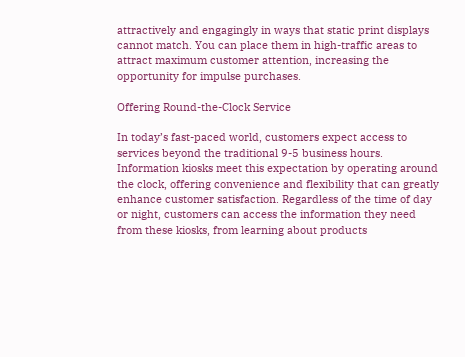attractively and engagingly in ways that static print displays cannot match. You can place them in high-traffic areas to attract maximum customer attention, increasing the opportunity for impulse purchases.

Offering Round-the-Clock Service

In today’s fast-paced world, customers expect access to services beyond the traditional 9-5 business hours. Information kiosks meet this expectation by operating around the clock, offering convenience and flexibility that can greatly enhance customer satisfaction. Regardless of the time of day or night, customers can access the information they need from these kiosks, from learning about products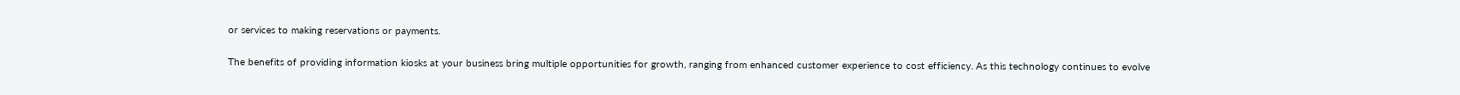or services to making reservations or payments.

The benefits of providing information kiosks at your business bring multiple opportunities for growth, ranging from enhanced customer experience to cost efficiency. As this technology continues to evolve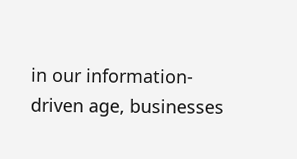in our information-driven age, businesses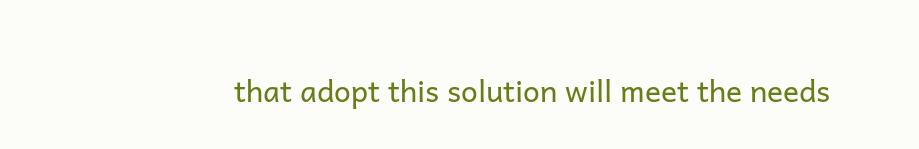that adopt this solution will meet the needs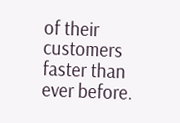of their customers faster than ever before.